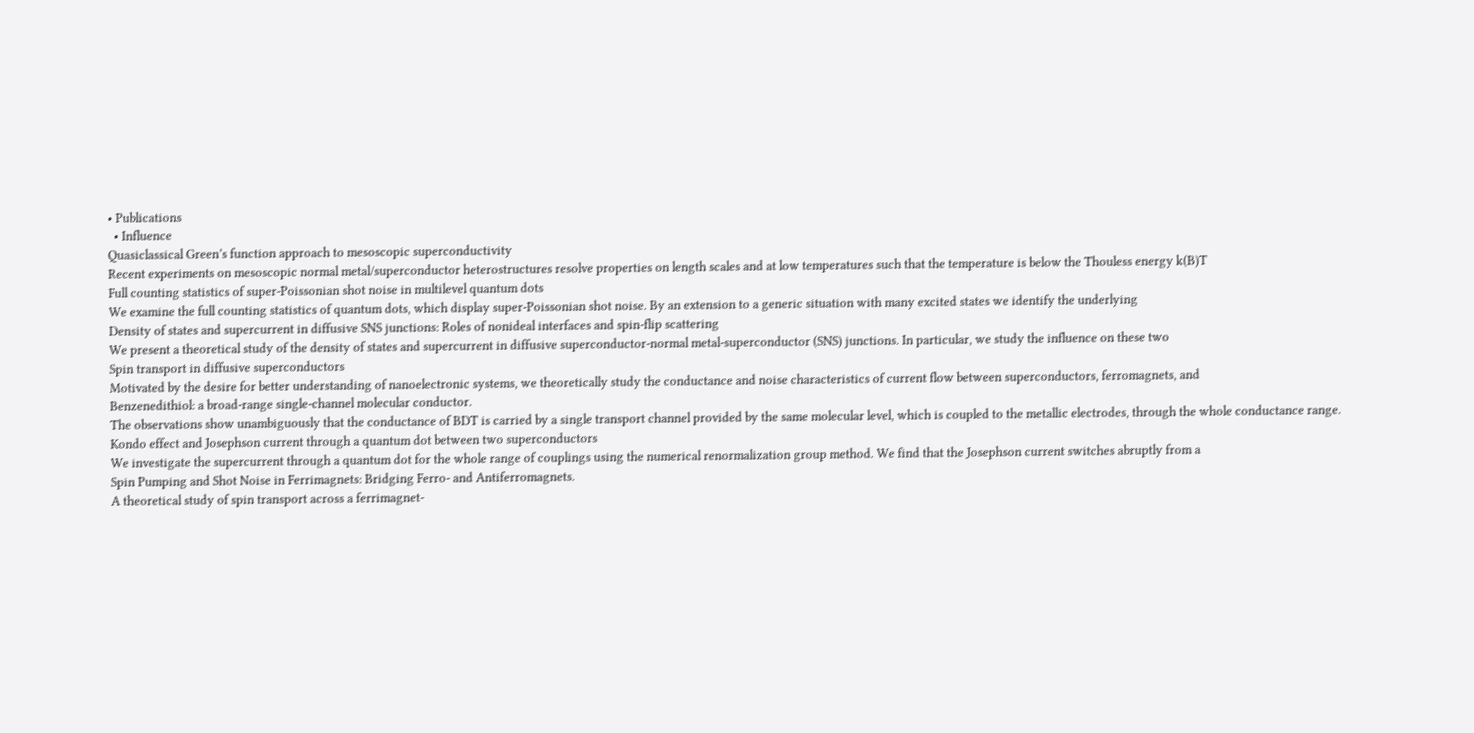• Publications
  • Influence
Quasiclassical Green’s function approach to mesoscopic superconductivity
Recent experiments on mesoscopic normal metal/superconductor heterostructures resolve properties on length scales and at low temperatures such that the temperature is below the Thouless energy k(B)T
Full counting statistics of super-Poissonian shot noise in multilevel quantum dots
We examine the full counting statistics of quantum dots, which display super-Poissonian shot noise. By an extension to a generic situation with many excited states we identify the underlying
Density of states and supercurrent in diffusive SNS junctions: Roles of nonideal interfaces and spin-flip scattering
We present a theoretical study of the density of states and supercurrent in diffusive superconductor-normal metal-superconductor (SNS) junctions. In particular, we study the influence on these two
Spin transport in diffusive superconductors
Motivated by the desire for better understanding of nanoelectronic systems, we theoretically study the conductance and noise characteristics of current flow between superconductors, ferromagnets, and
Benzenedithiol: a broad-range single-channel molecular conductor.
The observations show unambiguously that the conductance of BDT is carried by a single transport channel provided by the same molecular level, which is coupled to the metallic electrodes, through the whole conductance range.
Kondo effect and Josephson current through a quantum dot between two superconductors
We investigate the supercurrent through a quantum dot for the whole range of couplings using the numerical renormalization group method. We find that the Josephson current switches abruptly from a
Spin Pumping and Shot Noise in Ferrimagnets: Bridging Ferro- and Antiferromagnets.
A theoretical study of spin transport across a ferrimagnet-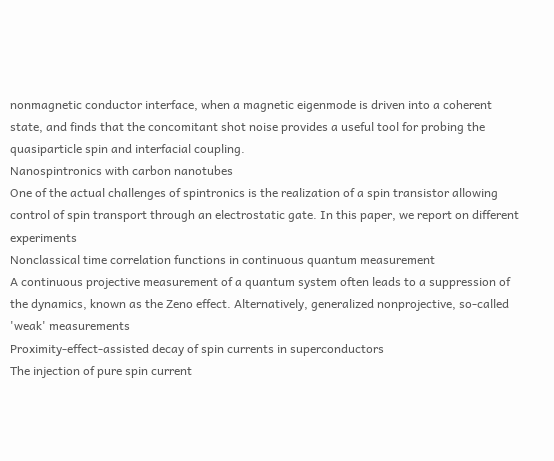nonmagnetic conductor interface, when a magnetic eigenmode is driven into a coherent state, and finds that the concomitant shot noise provides a useful tool for probing the quasiparticle spin and interfacial coupling.
Nanospintronics with carbon nanotubes
One of the actual challenges of spintronics is the realization of a spin transistor allowing control of spin transport through an electrostatic gate. In this paper, we report on different experiments
Nonclassical time correlation functions in continuous quantum measurement
A continuous projective measurement of a quantum system often leads to a suppression of the dynamics, known as the Zeno effect. Alternatively, generalized nonprojective, so-called 'weak' measurements
Proximity-effect-assisted decay of spin currents in superconductors
The injection of pure spin current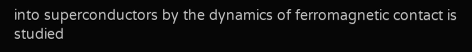into superconductors by the dynamics of ferromagnetic contact is studied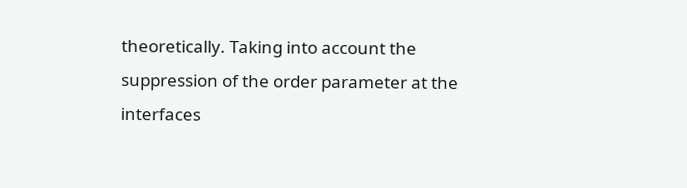theoretically. Taking into account the suppression of the order parameter at the interfaces